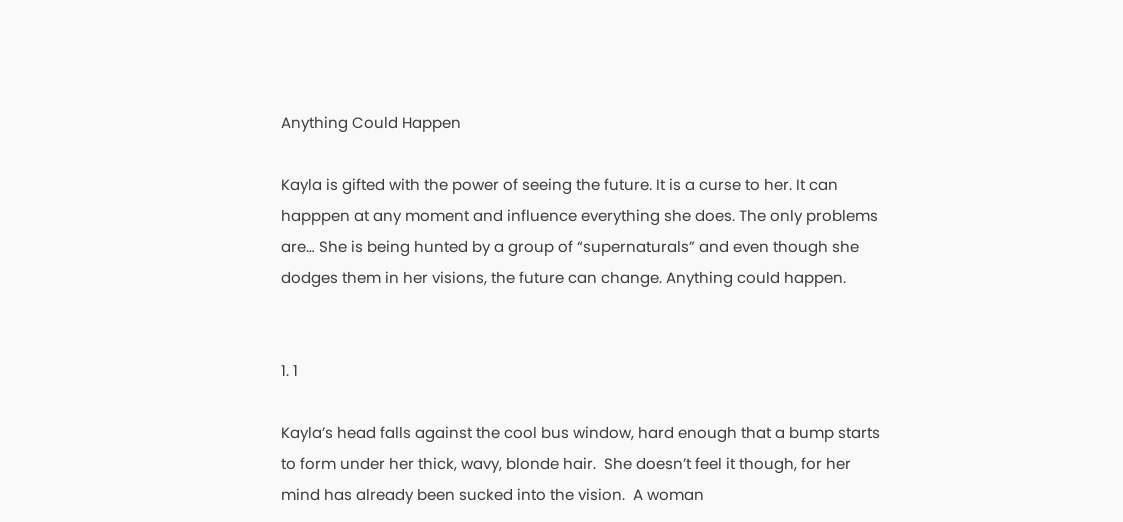Anything Could Happen

Kayla is gifted with the power of seeing the future. It is a curse to her. It can happpen at any moment and influence everything she does. The only problems are… She is being hunted by a group of “supernaturals” and even though she dodges them in her visions, the future can change. Anything could happen.


1. 1

Kayla’s head falls against the cool bus window, hard enough that a bump starts to form under her thick, wavy, blonde hair.  She doesn’t feel it though, for her mind has already been sucked into the vision.  A woman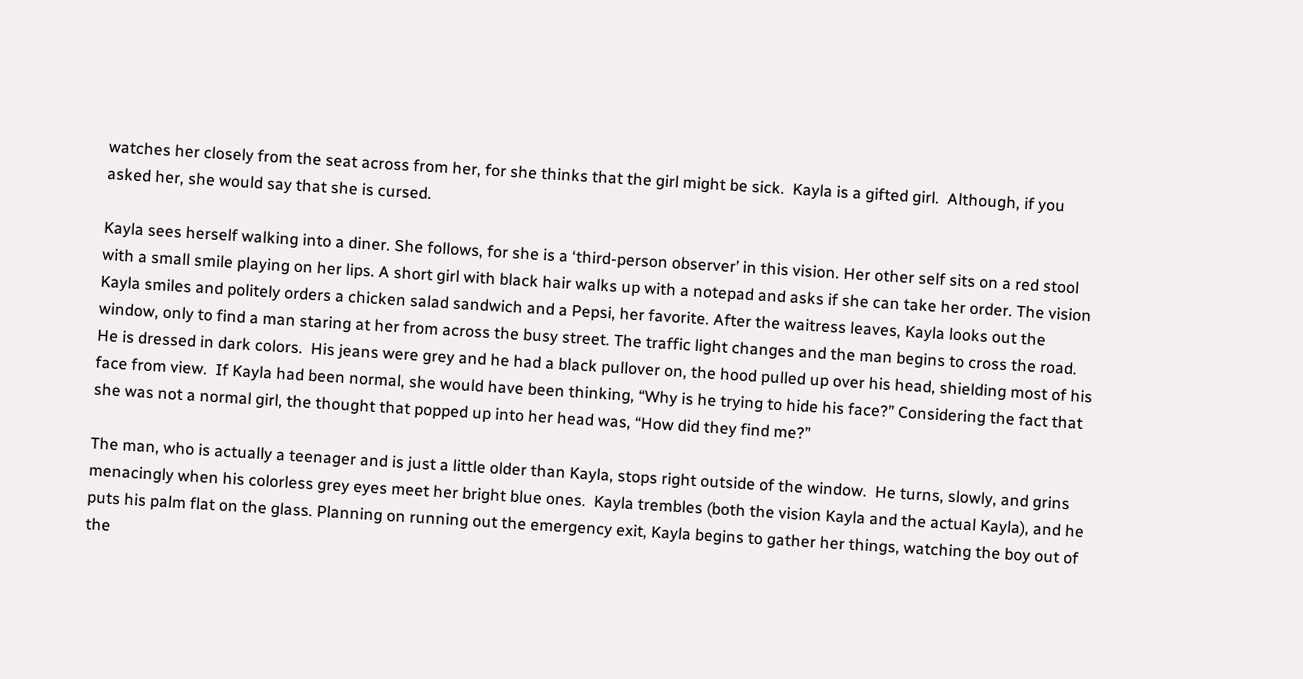watches her closely from the seat across from her, for she thinks that the girl might be sick.  Kayla is a gifted girl.  Although, if you asked her, she would say that she is cursed.

Kayla sees herself walking into a diner. She follows, for she is a ‘third-person observer’ in this vision. Her other self sits on a red stool with a small smile playing on her lips. A short girl with black hair walks up with a notepad and asks if she can take her order. The vision Kayla smiles and politely orders a chicken salad sandwich and a Pepsi, her favorite. After the waitress leaves, Kayla looks out the window, only to find a man staring at her from across the busy street. The traffic light changes and the man begins to cross the road.  He is dressed in dark colors.  His jeans were grey and he had a black pullover on, the hood pulled up over his head, shielding most of his face from view.  If Kayla had been normal, she would have been thinking, “Why is he trying to hide his face?” Considering the fact that she was not a normal girl, the thought that popped up into her head was, “How did they find me?”

The man, who is actually a teenager and is just a little older than Kayla, stops right outside of the window.  He turns, slowly, and grins menacingly when his colorless grey eyes meet her bright blue ones.  Kayla trembles (both the vision Kayla and the actual Kayla), and he puts his palm flat on the glass. Planning on running out the emergency exit, Kayla begins to gather her things, watching the boy out of the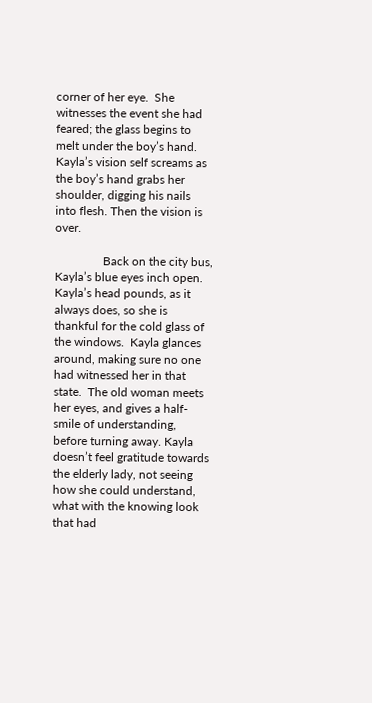corner of her eye.  She witnesses the event she had feared; the glass begins to melt under the boy’s hand.  Kayla’s vision self screams as the boy’s hand grabs her shoulder, digging his nails into flesh. Then the vision is over.

                Back on the city bus, Kayla’s blue eyes inch open. Kayla’s head pounds, as it always does, so she is thankful for the cold glass of the windows.  Kayla glances around, making sure no one had witnessed her in that state.  The old woman meets her eyes, and gives a half-smile of understanding, before turning away. Kayla doesn’t feel gratitude towards the elderly lady, not seeing how she could understand, what with the knowing look that had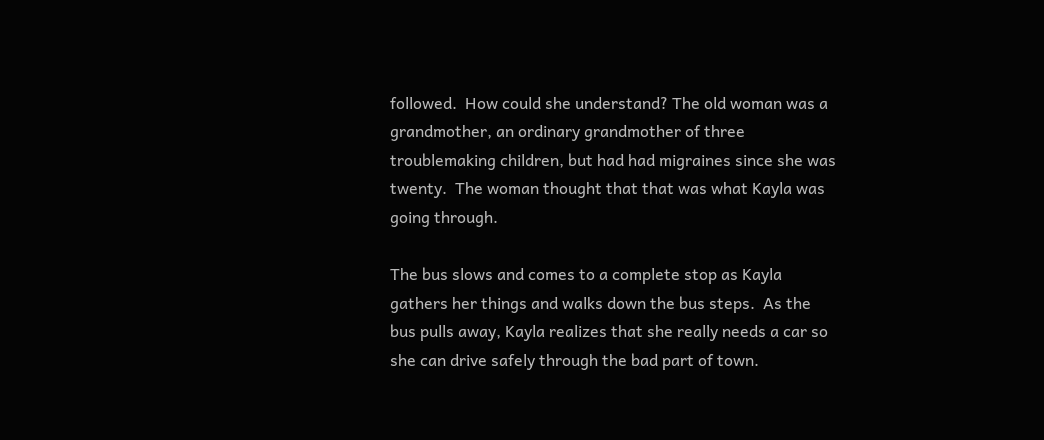followed.  How could she understand? The old woman was a grandmother, an ordinary grandmother of three troublemaking children, but had had migraines since she was twenty.  The woman thought that that was what Kayla was going through.

The bus slows and comes to a complete stop as Kayla gathers her things and walks down the bus steps.  As the bus pulls away, Kayla realizes that she really needs a car so she can drive safely through the bad part of town.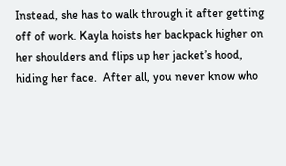Instead, she has to walk through it after getting off of work. Kayla hoists her backpack higher on her shoulders and flips up her jacket’s hood, hiding her face.  After all, you never know who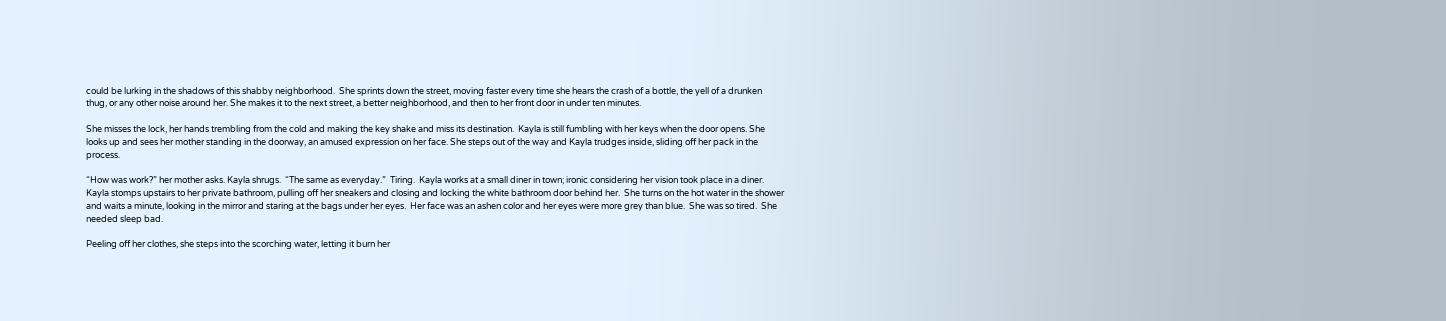could be lurking in the shadows of this shabby neighborhood.  She sprints down the street, moving faster every time she hears the crash of a bottle, the yell of a drunken thug, or any other noise around her. She makes it to the next street, a better neighborhood, and then to her front door in under ten minutes.

She misses the lock, her hands trembling from the cold and making the key shake and miss its destination.  Kayla is still fumbling with her keys when the door opens. She looks up and sees her mother standing in the doorway, an amused expression on her face. She steps out of the way and Kayla trudges inside, sliding off her pack in the process.

“How was work?” her mother asks. Kayla shrugs.  “The same as everyday.”  Tiring.  Kayla works at a small diner in town; ironic considering her vision took place in a diner.  Kayla stomps upstairs to her private bathroom, pulling off her sneakers and closing and locking the white bathroom door behind her.  She turns on the hot water in the shower and waits a minute, looking in the mirror and staring at the bags under her eyes.  Her face was an ashen color and her eyes were more grey than blue.  She was so tired.  She needed sleep bad.

Peeling off her clothes, she steps into the scorching water, letting it burn her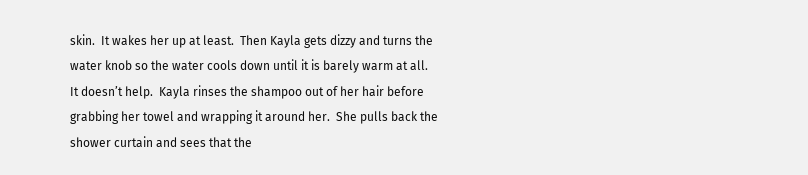skin.  It wakes her up at least.  Then Kayla gets dizzy and turns the water knob so the water cools down until it is barely warm at all.  It doesn’t help.  Kayla rinses the shampoo out of her hair before grabbing her towel and wrapping it around her.  She pulls back the shower curtain and sees that the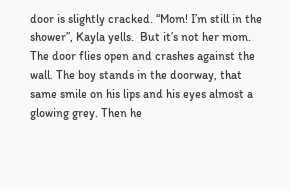door is slightly cracked. “Mom! I’m still in the shower”, Kayla yells.  But it’s not her mom.  The door flies open and crashes against the wall. The boy stands in the doorway, that same smile on his lips and his eyes almost a glowing grey. Then he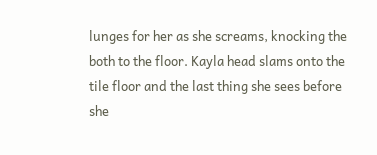lunges for her as she screams, knocking the both to the floor. Kayla head slams onto the tile floor and the last thing she sees before she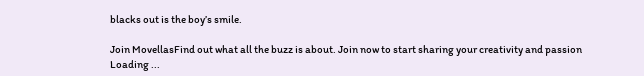blacks out is the boy’s smile.

Join MovellasFind out what all the buzz is about. Join now to start sharing your creativity and passion
Loading ...